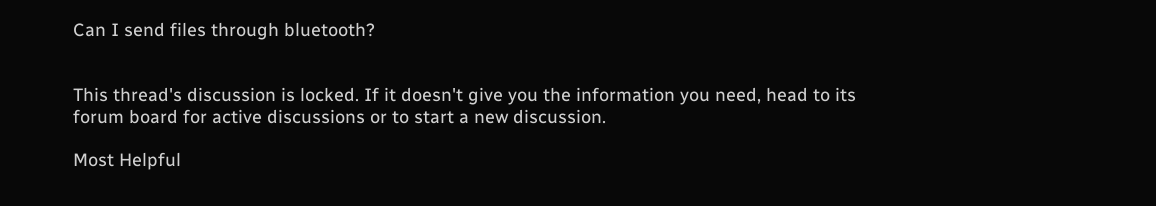Can I send files through bluetooth?


This thread's discussion is locked. If it doesn't give you the information you need, head to its forum board for active discussions or to start a new discussion.

Most Helpful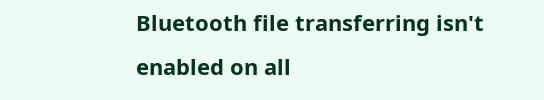Bluetooth file transferring isn't enabled on all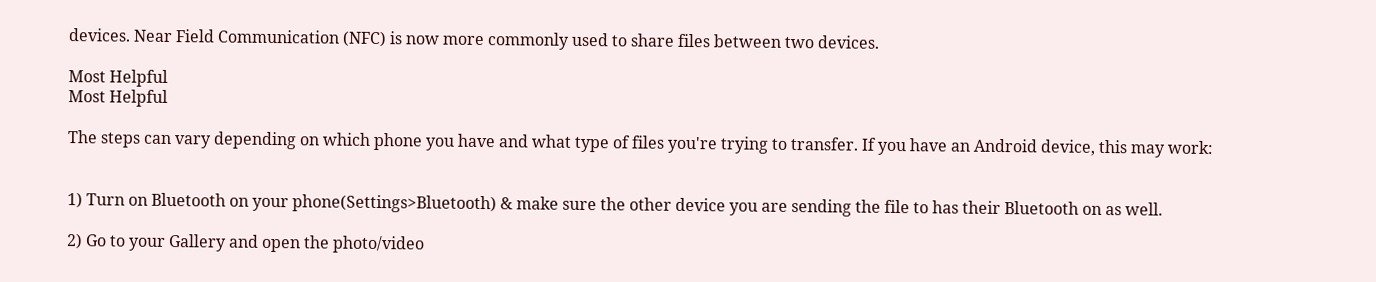devices. Near Field Communication (NFC) is now more commonly used to share files between two devices.

Most Helpful
Most Helpful

The steps can vary depending on which phone you have and what type of files you're trying to transfer. If you have an Android device, this may work:


1) Turn on Bluetooth on your phone(Settings>Bluetooth) & make sure the other device you are sending the file to has their Bluetooth on as well.

2) Go to your Gallery and open the photo/video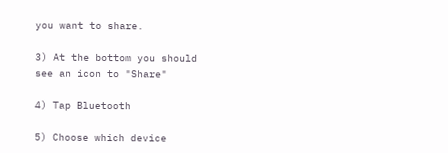you want to share.

3) At the bottom you should see an icon to "Share"

4) Tap Bluetooth

5) Choose which device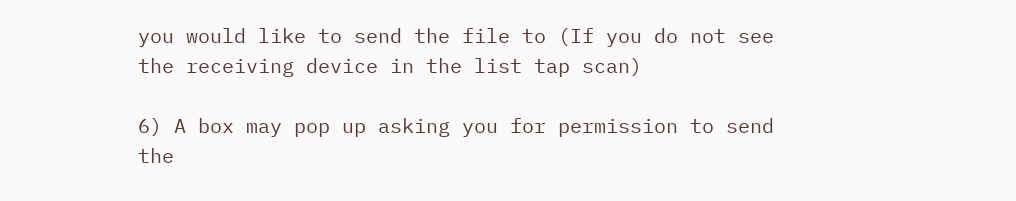you would like to send the file to (If you do not see the receiving device in the list tap scan)

6) A box may pop up asking you for permission to send the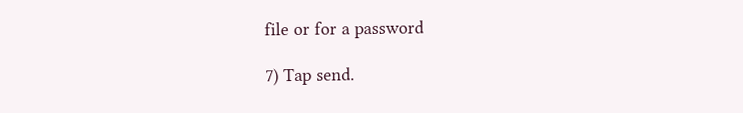file or for a password

7) Tap send.